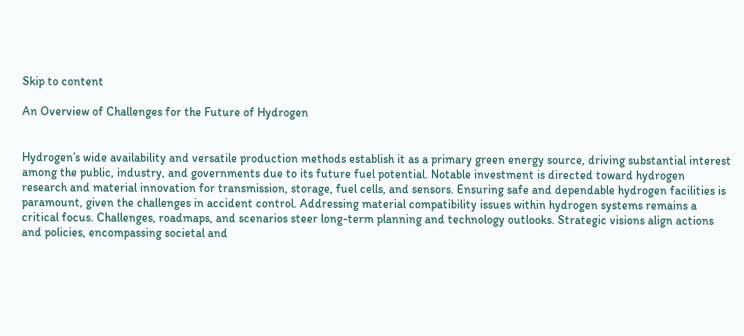Skip to content

An Overview of Challenges for the Future of Hydrogen


Hydrogen’s wide availability and versatile production methods establish it as a primary green energy source, driving substantial interest among the public, industry, and governments due to its future fuel potential. Notable investment is directed toward hydrogen research and material innovation for transmission, storage, fuel cells, and sensors. Ensuring safe and dependable hydrogen facilities is paramount, given the challenges in accident control. Addressing material compatibility issues within hydrogen systems remains a critical focus. Challenges, roadmaps, and scenarios steer long-term planning and technology outlooks. Strategic visions align actions and policies, encompassing societal and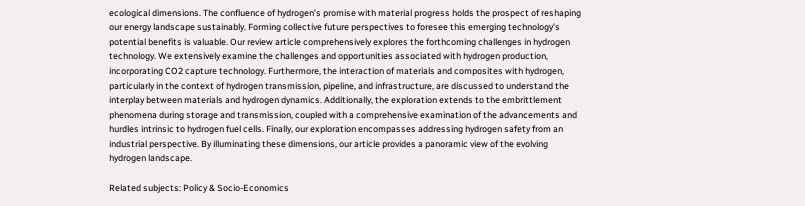ecological dimensions. The confluence of hydrogen’s promise with material progress holds the prospect of reshaping our energy landscape sustainably. Forming collective future perspectives to foresee this emerging technology’s potential benefits is valuable. Our review article comprehensively explores the forthcoming challenges in hydrogen technology. We extensively examine the challenges and opportunities associated with hydrogen production, incorporating CO2 capture technology. Furthermore, the interaction of materials and composites with hydrogen, particularly in the context of hydrogen transmission, pipeline, and infrastructure, are discussed to understand the interplay between materials and hydrogen dynamics. Additionally, the exploration extends to the embrittlement phenomena during storage and transmission, coupled with a comprehensive examination of the advancements and hurdles intrinsic to hydrogen fuel cells. Finally, our exploration encompasses addressing hydrogen safety from an industrial perspective. By illuminating these dimensions, our article provides a panoramic view of the evolving hydrogen landscape.

Related subjects: Policy & Socio-Economics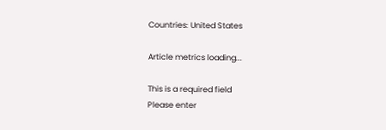Countries: United States

Article metrics loading...

This is a required field
Please enter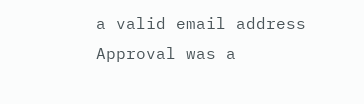a valid email address
Approval was a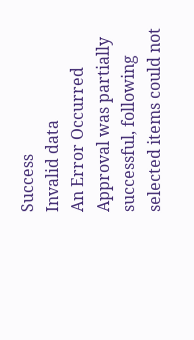Success
Invalid data
An Error Occurred
Approval was partially successful, following selected items could not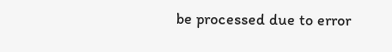be processed due to error